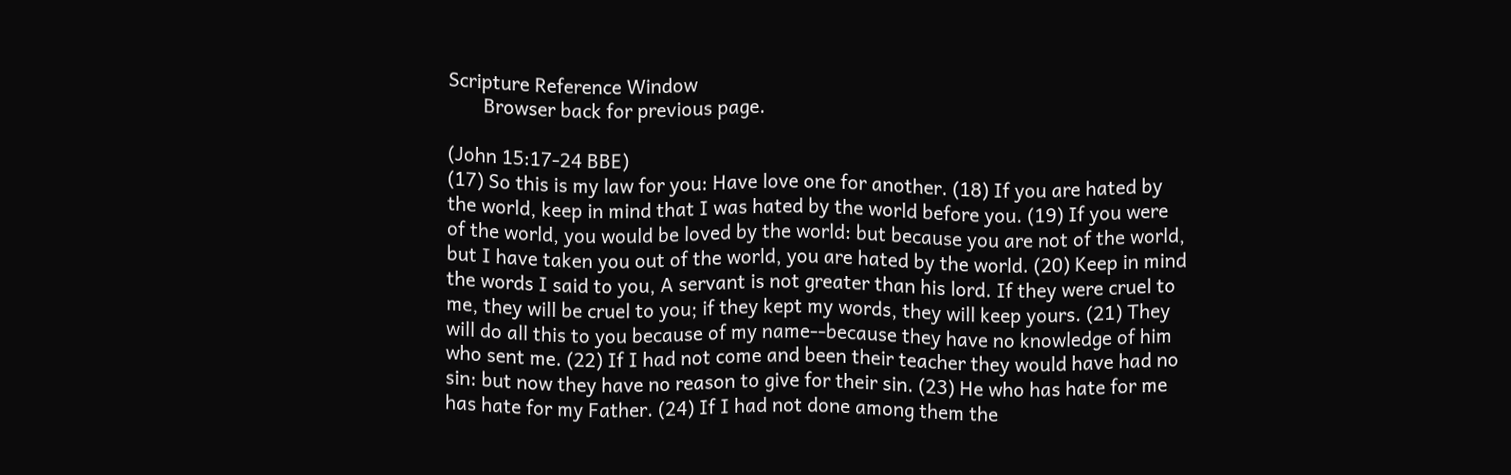Scripture Reference Window
       Browser back for previous page.

(John 15:17-24 BBE)
(17) So this is my law for you: Have love one for another. (18) If you are hated by the world, keep in mind that I was hated by the world before you. (19) If you were of the world, you would be loved by the world: but because you are not of the world, but I have taken you out of the world, you are hated by the world. (20) Keep in mind the words I said to you, A servant is not greater than his lord. If they were cruel to me, they will be cruel to you; if they kept my words, they will keep yours. (21) They will do all this to you because of my name--because they have no knowledge of him who sent me. (22) If I had not come and been their teacher they would have had no sin: but now they have no reason to give for their sin. (23) He who has hate for me has hate for my Father. (24) If I had not done among them the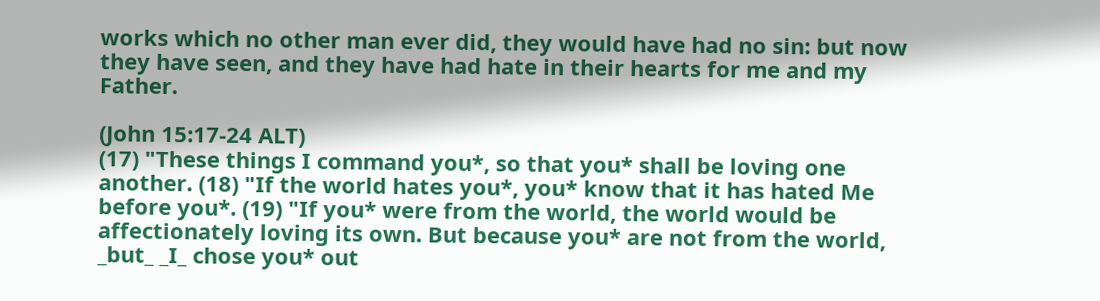works which no other man ever did, they would have had no sin: but now they have seen, and they have had hate in their hearts for me and my Father.

(John 15:17-24 ALT)
(17) "These things I command you*, so that you* shall be loving one another. (18) "If the world hates you*, you* know that it has hated Me before you*. (19) "If you* were from the world, the world would be affectionately loving its own. But because you* are not from the world, _but_ _I_ chose you* out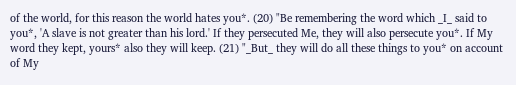of the world, for this reason the world hates you*. (20) "Be remembering the word which _I_ said to you*, 'A slave is not greater than his lord.' If they persecuted Me, they will also persecute you*. If My word they kept, yours* also they will keep. (21) "_But_ they will do all these things to you* on account of My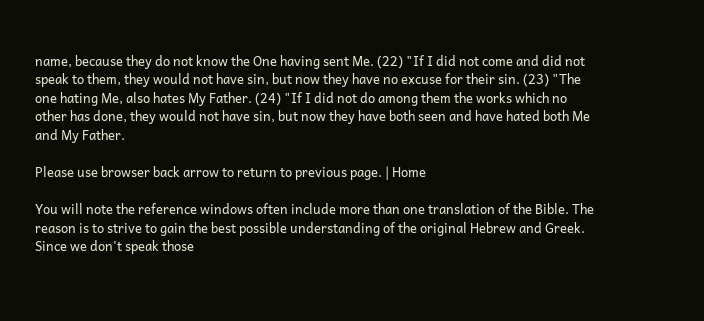name, because they do not know the One having sent Me. (22) "If I did not come and did not speak to them, they would not have sin, but now they have no excuse for their sin. (23) "The one hating Me, also hates My Father. (24) "If I did not do among them the works which no other has done, they would not have sin, but now they have both seen and have hated both Me and My Father.

Please use browser back arrow to return to previous page. | Home

You will note the reference windows often include more than one translation of the Bible. The reason is to strive to gain the best possible understanding of the original Hebrew and Greek. Since we don't speak those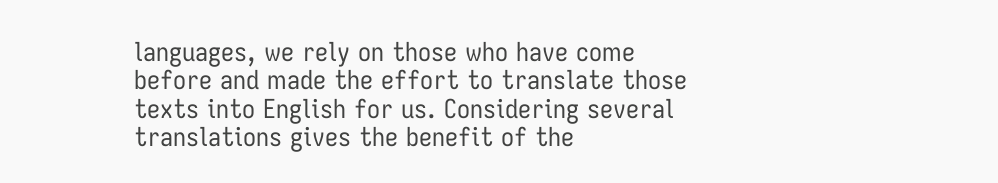languages, we rely on those who have come before and made the effort to translate those texts into English for us. Considering several translations gives the benefit of the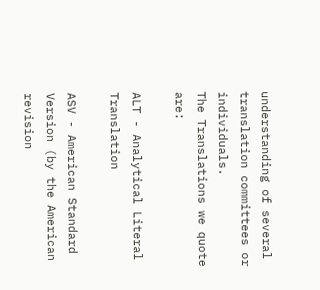understanding of several translation committees or individuals.
The Translations we quote are:

ALT - Analytical Literal Translation

ASV - American Standard Version (by the American revision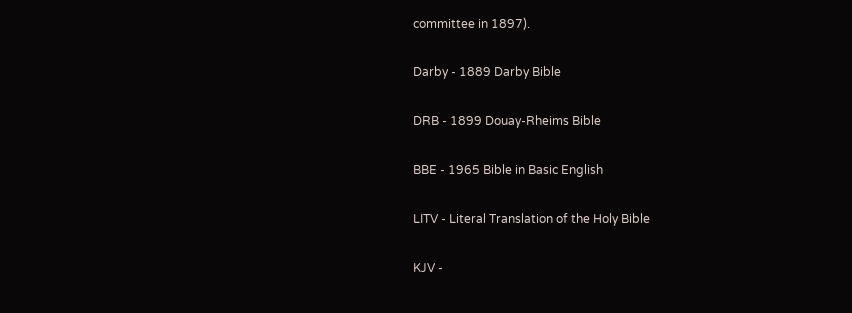committee in 1897).

Darby - 1889 Darby Bible

DRB - 1899 Douay-Rheims Bible

BBE - 1965 Bible in Basic English

LITV - Literal Translation of the Holy Bible

KJV -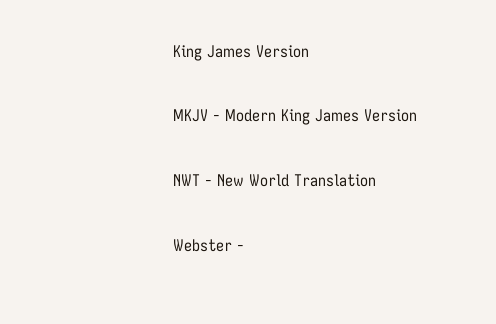King James Version

MKJV - Modern King James Version

NWT - New World Translation

Webster -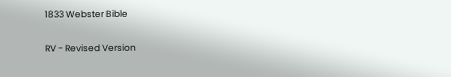1833 Webster Bible

RV - Revised Version